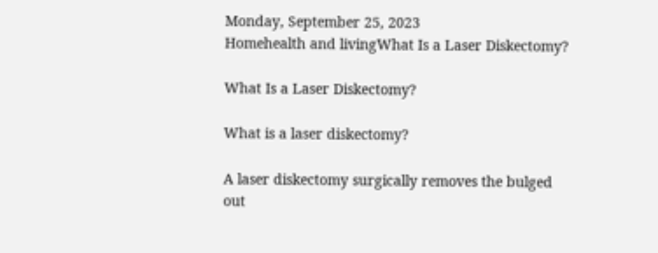Monday, September 25, 2023
Homehealth and livingWhat Is a Laser Diskectomy?

What Is a Laser Diskectomy?

What is a laser diskectomy?

A laser diskectomy surgically removes the bulged out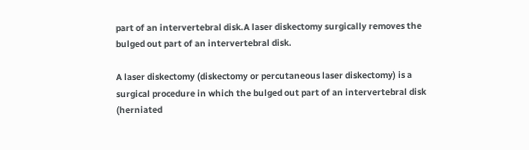part of an intervertebral disk.A laser diskectomy surgically removes the bulged out part of an intervertebral disk.

A laser diskectomy (diskectomy or percutaneous laser diskectomy) is a surgical procedure in which the bulged out part of an intervertebral disk (herniated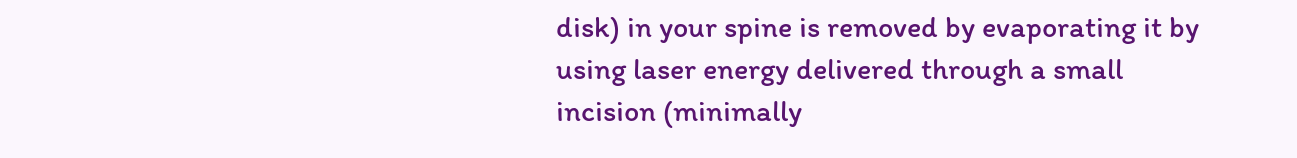disk) in your spine is removed by evaporating it by using laser energy delivered through a small incision (minimally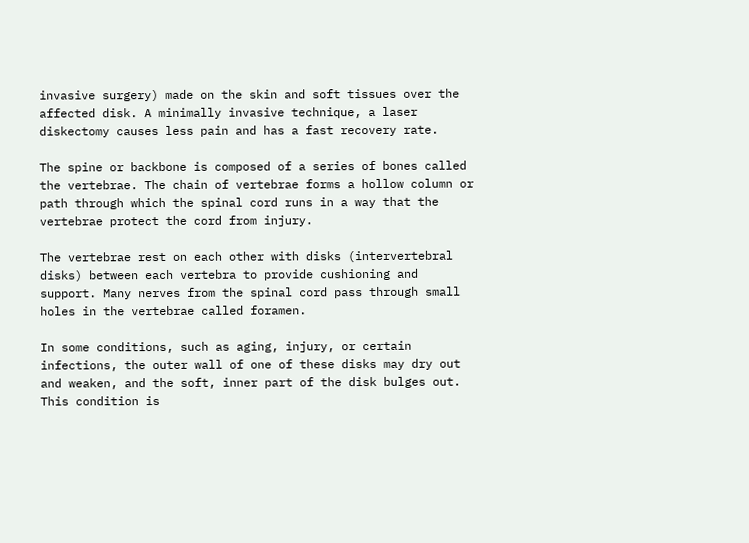invasive surgery) made on the skin and soft tissues over the affected disk. A minimally invasive technique, a laser diskectomy causes less pain and has a fast recovery rate.

The spine or backbone is composed of a series of bones called the vertebrae. The chain of vertebrae forms a hollow column or path through which the spinal cord runs in a way that the vertebrae protect the cord from injury.

The vertebrae rest on each other with disks (intervertebral disks) between each vertebra to provide cushioning and support. Many nerves from the spinal cord pass through small holes in the vertebrae called foramen.

In some conditions, such as aging, injury, or certain infections, the outer wall of one of these disks may dry out and weaken, and the soft, inner part of the disk bulges out. This condition is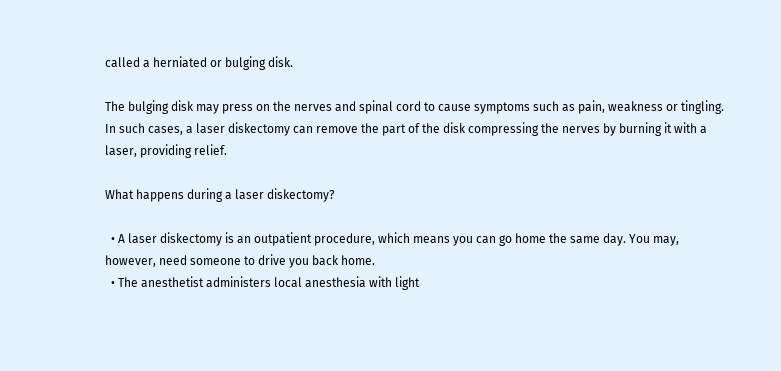called a herniated or bulging disk.

The bulging disk may press on the nerves and spinal cord to cause symptoms such as pain, weakness or tingling. In such cases, a laser diskectomy can remove the part of the disk compressing the nerves by burning it with a laser, providing relief.

What happens during a laser diskectomy?

  • A laser diskectomy is an outpatient procedure, which means you can go home the same day. You may, however, need someone to drive you back home.
  • The anesthetist administers local anesthesia with light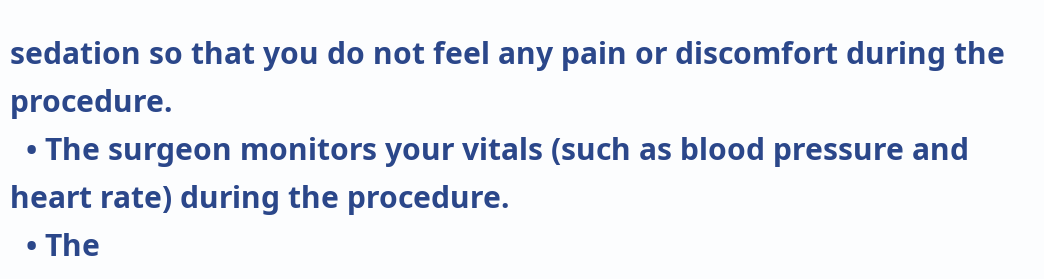sedation so that you do not feel any pain or discomfort during the procedure.
  • The surgeon monitors your vitals (such as blood pressure and heart rate) during the procedure.
  • The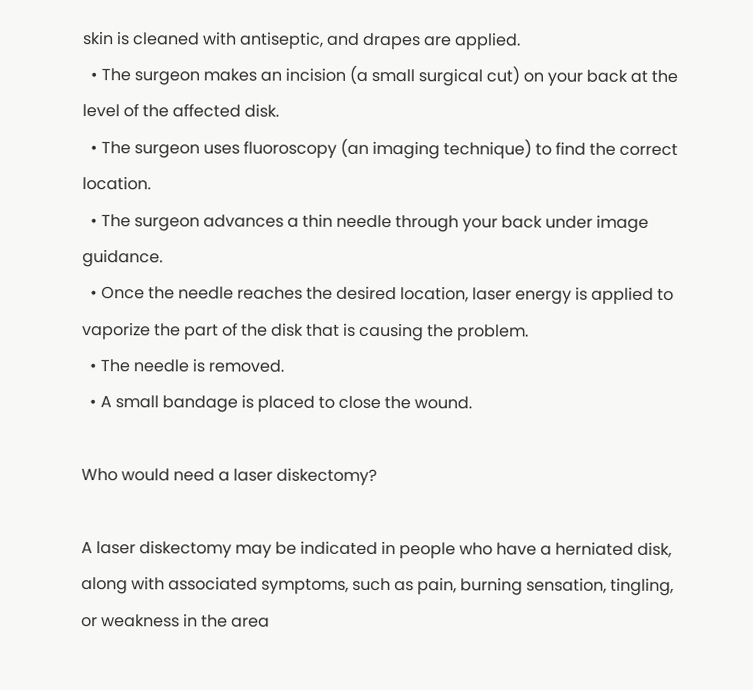skin is cleaned with antiseptic, and drapes are applied.
  • The surgeon makes an incision (a small surgical cut) on your back at the level of the affected disk.
  • The surgeon uses fluoroscopy (an imaging technique) to find the correct location.
  • The surgeon advances a thin needle through your back under image guidance.
  • Once the needle reaches the desired location, laser energy is applied to vaporize the part of the disk that is causing the problem.
  • The needle is removed.
  • A small bandage is placed to close the wound.

Who would need a laser diskectomy?

A laser diskectomy may be indicated in people who have a herniated disk, along with associated symptoms, such as pain, burning sensation, tingling, or weakness in the area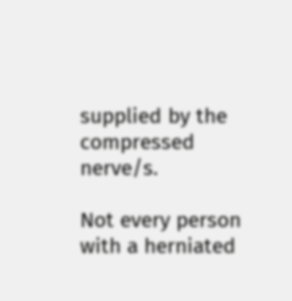supplied by the compressed nerve/s.

Not every person with a herniated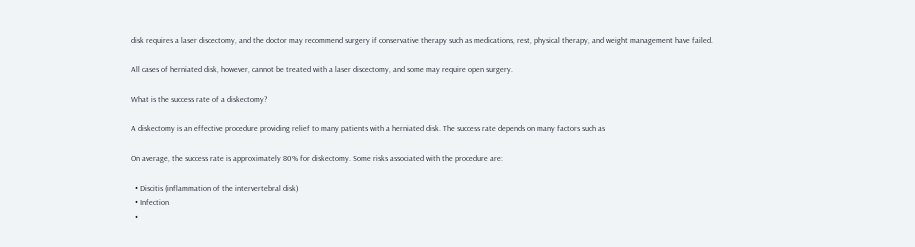disk requires a laser discectomy, and the doctor may recommend surgery if conservative therapy such as medications, rest, physical therapy, and weight management have failed.

All cases of herniated disk, however, cannot be treated with a laser discectomy, and some may require open surgery.

What is the success rate of a diskectomy?

A diskectomy is an effective procedure providing relief to many patients with a herniated disk. The success rate depends on many factors such as

On average, the success rate is approximately 80% for diskectomy. Some risks associated with the procedure are:

  • Discitis (inflammation of the intervertebral disk)
  • Infection
  •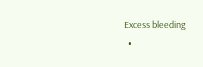Excess bleeding
  •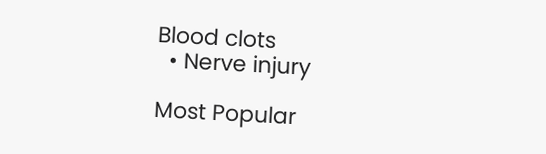Blood clots
  • Nerve injury

Most Popular